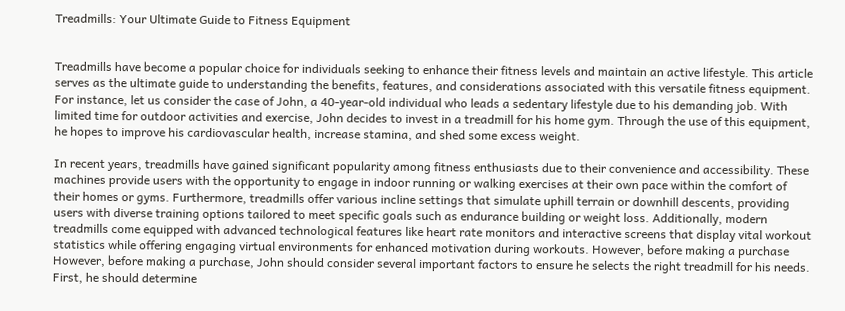Treadmills: Your Ultimate Guide to Fitness Equipment


Treadmills have become a popular choice for individuals seeking to enhance their fitness levels and maintain an active lifestyle. This article serves as the ultimate guide to understanding the benefits, features, and considerations associated with this versatile fitness equipment. For instance, let us consider the case of John, a 40-year-old individual who leads a sedentary lifestyle due to his demanding job. With limited time for outdoor activities and exercise, John decides to invest in a treadmill for his home gym. Through the use of this equipment, he hopes to improve his cardiovascular health, increase stamina, and shed some excess weight.

In recent years, treadmills have gained significant popularity among fitness enthusiasts due to their convenience and accessibility. These machines provide users with the opportunity to engage in indoor running or walking exercises at their own pace within the comfort of their homes or gyms. Furthermore, treadmills offer various incline settings that simulate uphill terrain or downhill descents, providing users with diverse training options tailored to meet specific goals such as endurance building or weight loss. Additionally, modern treadmills come equipped with advanced technological features like heart rate monitors and interactive screens that display vital workout statistics while offering engaging virtual environments for enhanced motivation during workouts. However, before making a purchase However, before making a purchase, John should consider several important factors to ensure he selects the right treadmill for his needs. First, he should determine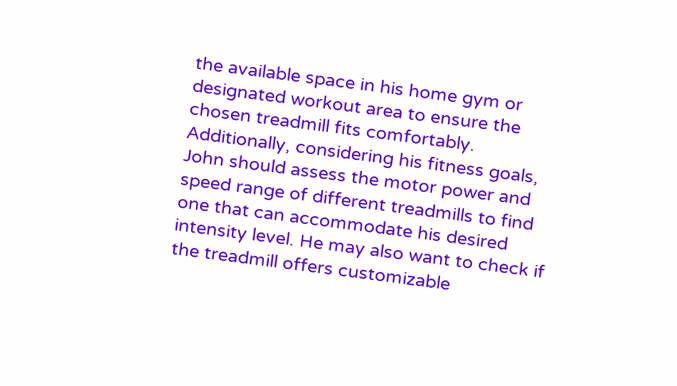the available space in his home gym or designated workout area to ensure the chosen treadmill fits comfortably. Additionally, considering his fitness goals, John should assess the motor power and speed range of different treadmills to find one that can accommodate his desired intensity level. He may also want to check if the treadmill offers customizable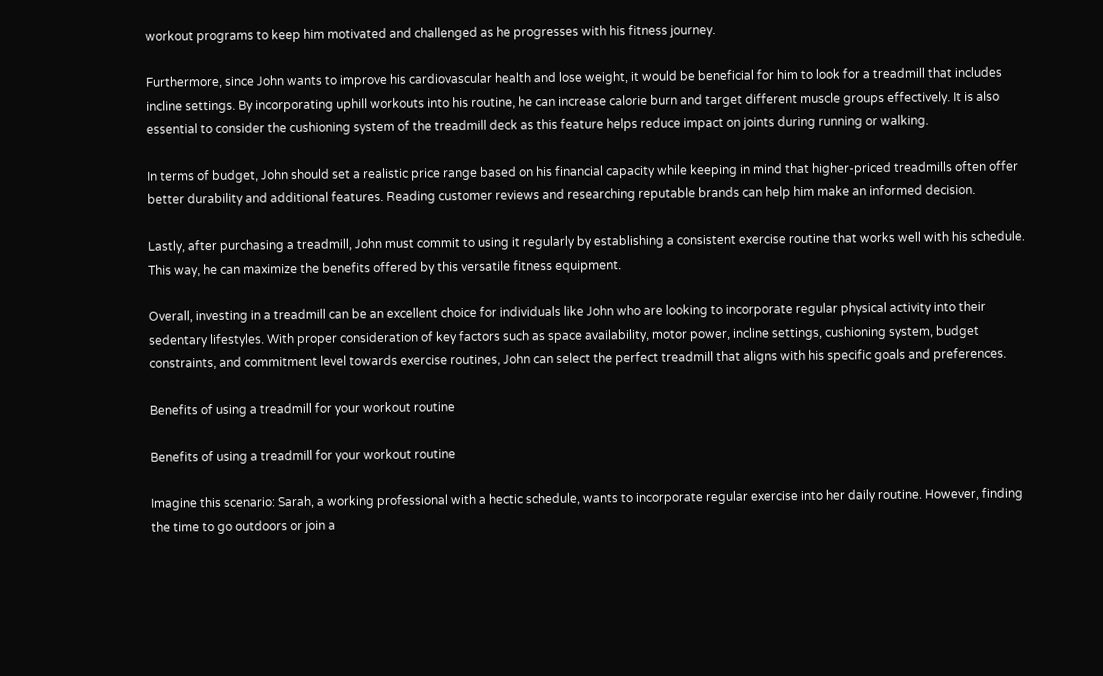workout programs to keep him motivated and challenged as he progresses with his fitness journey.

Furthermore, since John wants to improve his cardiovascular health and lose weight, it would be beneficial for him to look for a treadmill that includes incline settings. By incorporating uphill workouts into his routine, he can increase calorie burn and target different muscle groups effectively. It is also essential to consider the cushioning system of the treadmill deck as this feature helps reduce impact on joints during running or walking.

In terms of budget, John should set a realistic price range based on his financial capacity while keeping in mind that higher-priced treadmills often offer better durability and additional features. Reading customer reviews and researching reputable brands can help him make an informed decision.

Lastly, after purchasing a treadmill, John must commit to using it regularly by establishing a consistent exercise routine that works well with his schedule. This way, he can maximize the benefits offered by this versatile fitness equipment.

Overall, investing in a treadmill can be an excellent choice for individuals like John who are looking to incorporate regular physical activity into their sedentary lifestyles. With proper consideration of key factors such as space availability, motor power, incline settings, cushioning system, budget constraints, and commitment level towards exercise routines, John can select the perfect treadmill that aligns with his specific goals and preferences.

Benefits of using a treadmill for your workout routine

Benefits of using a treadmill for your workout routine

Imagine this scenario: Sarah, a working professional with a hectic schedule, wants to incorporate regular exercise into her daily routine. However, finding the time to go outdoors or join a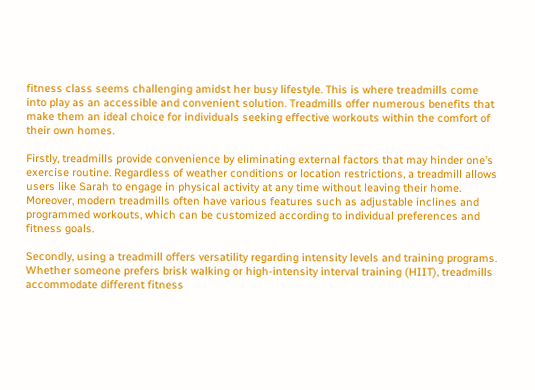fitness class seems challenging amidst her busy lifestyle. This is where treadmills come into play as an accessible and convenient solution. Treadmills offer numerous benefits that make them an ideal choice for individuals seeking effective workouts within the comfort of their own homes.

Firstly, treadmills provide convenience by eliminating external factors that may hinder one’s exercise routine. Regardless of weather conditions or location restrictions, a treadmill allows users like Sarah to engage in physical activity at any time without leaving their home. Moreover, modern treadmills often have various features such as adjustable inclines and programmed workouts, which can be customized according to individual preferences and fitness goals.

Secondly, using a treadmill offers versatility regarding intensity levels and training programs. Whether someone prefers brisk walking or high-intensity interval training (HIIT), treadmills accommodate different fitness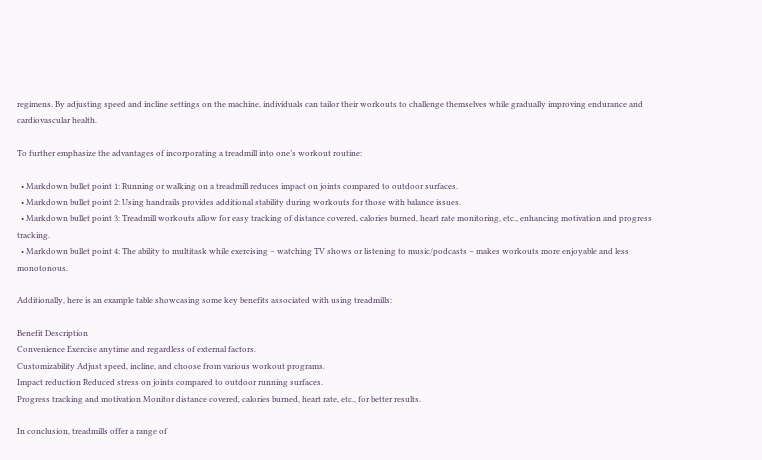regimens. By adjusting speed and incline settings on the machine, individuals can tailor their workouts to challenge themselves while gradually improving endurance and cardiovascular health.

To further emphasize the advantages of incorporating a treadmill into one’s workout routine:

  • Markdown bullet point 1: Running or walking on a treadmill reduces impact on joints compared to outdoor surfaces.
  • Markdown bullet point 2: Using handrails provides additional stability during workouts for those with balance issues.
  • Markdown bullet point 3: Treadmill workouts allow for easy tracking of distance covered, calories burned, heart rate monitoring, etc., enhancing motivation and progress tracking.
  • Markdown bullet point 4: The ability to multitask while exercising – watching TV shows or listening to music/podcasts – makes workouts more enjoyable and less monotonous.

Additionally, here is an example table showcasing some key benefits associated with using treadmills:

Benefit Description
Convenience Exercise anytime and regardless of external factors.
Customizability Adjust speed, incline, and choose from various workout programs.
Impact reduction Reduced stress on joints compared to outdoor running surfaces.
Progress tracking and motivation Monitor distance covered, calories burned, heart rate, etc., for better results.

In conclusion, treadmills offer a range of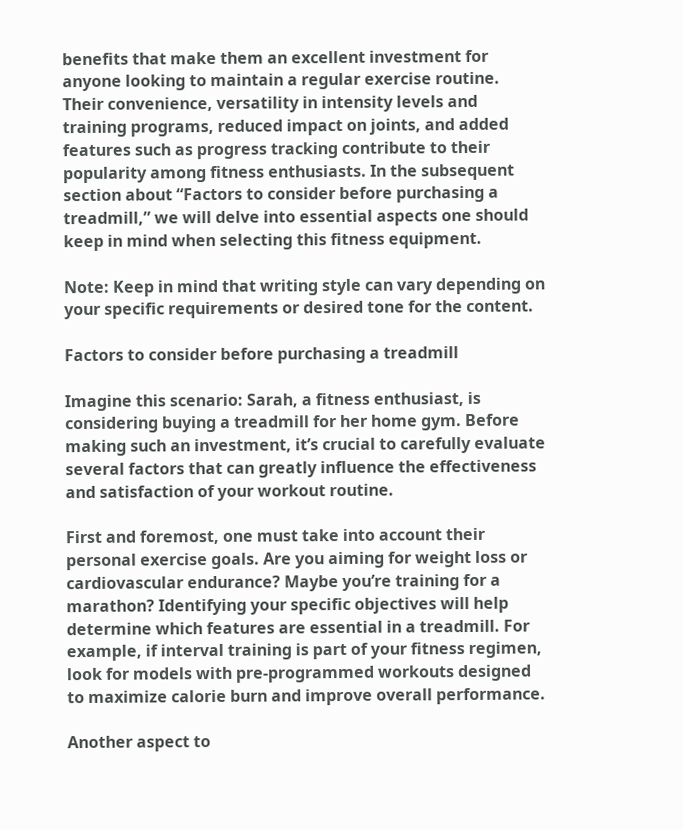benefits that make them an excellent investment for anyone looking to maintain a regular exercise routine. Their convenience, versatility in intensity levels and training programs, reduced impact on joints, and added features such as progress tracking contribute to their popularity among fitness enthusiasts. In the subsequent section about “Factors to consider before purchasing a treadmill,” we will delve into essential aspects one should keep in mind when selecting this fitness equipment.

Note: Keep in mind that writing style can vary depending on your specific requirements or desired tone for the content.

Factors to consider before purchasing a treadmill

Imagine this scenario: Sarah, a fitness enthusiast, is considering buying a treadmill for her home gym. Before making such an investment, it’s crucial to carefully evaluate several factors that can greatly influence the effectiveness and satisfaction of your workout routine.

First and foremost, one must take into account their personal exercise goals. Are you aiming for weight loss or cardiovascular endurance? Maybe you’re training for a marathon? Identifying your specific objectives will help determine which features are essential in a treadmill. For example, if interval training is part of your fitness regimen, look for models with pre-programmed workouts designed to maximize calorie burn and improve overall performance.

Another aspect to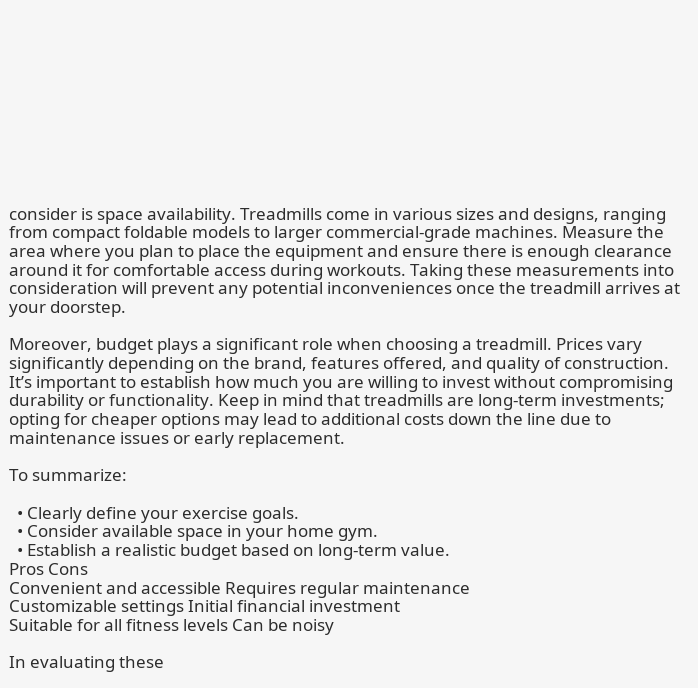consider is space availability. Treadmills come in various sizes and designs, ranging from compact foldable models to larger commercial-grade machines. Measure the area where you plan to place the equipment and ensure there is enough clearance around it for comfortable access during workouts. Taking these measurements into consideration will prevent any potential inconveniences once the treadmill arrives at your doorstep.

Moreover, budget plays a significant role when choosing a treadmill. Prices vary significantly depending on the brand, features offered, and quality of construction. It’s important to establish how much you are willing to invest without compromising durability or functionality. Keep in mind that treadmills are long-term investments; opting for cheaper options may lead to additional costs down the line due to maintenance issues or early replacement.

To summarize:

  • Clearly define your exercise goals.
  • Consider available space in your home gym.
  • Establish a realistic budget based on long-term value.
Pros Cons
Convenient and accessible Requires regular maintenance
Customizable settings Initial financial investment
Suitable for all fitness levels Can be noisy

In evaluating these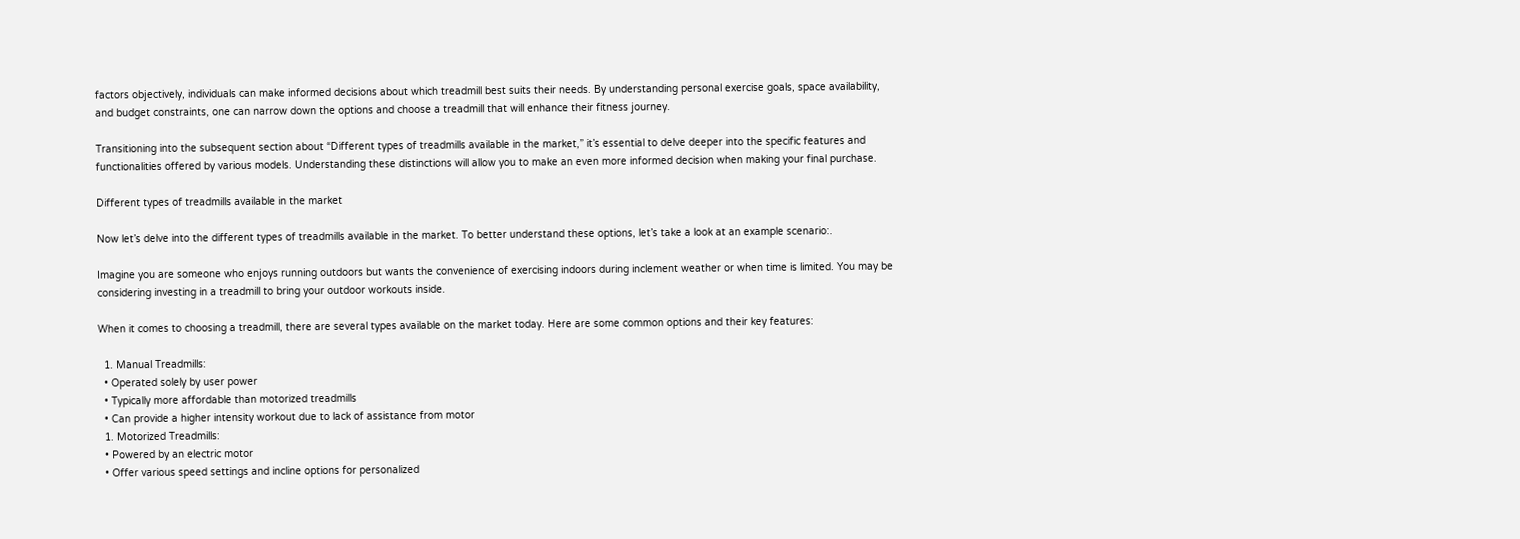factors objectively, individuals can make informed decisions about which treadmill best suits their needs. By understanding personal exercise goals, space availability, and budget constraints, one can narrow down the options and choose a treadmill that will enhance their fitness journey.

Transitioning into the subsequent section about “Different types of treadmills available in the market,” it’s essential to delve deeper into the specific features and functionalities offered by various models. Understanding these distinctions will allow you to make an even more informed decision when making your final purchase.

Different types of treadmills available in the market

Now let’s delve into the different types of treadmills available in the market. To better understand these options, let’s take a look at an example scenario:.

Imagine you are someone who enjoys running outdoors but wants the convenience of exercising indoors during inclement weather or when time is limited. You may be considering investing in a treadmill to bring your outdoor workouts inside.

When it comes to choosing a treadmill, there are several types available on the market today. Here are some common options and their key features:

  1. Manual Treadmills:
  • Operated solely by user power
  • Typically more affordable than motorized treadmills
  • Can provide a higher intensity workout due to lack of assistance from motor
  1. Motorized Treadmills:
  • Powered by an electric motor
  • Offer various speed settings and incline options for personalized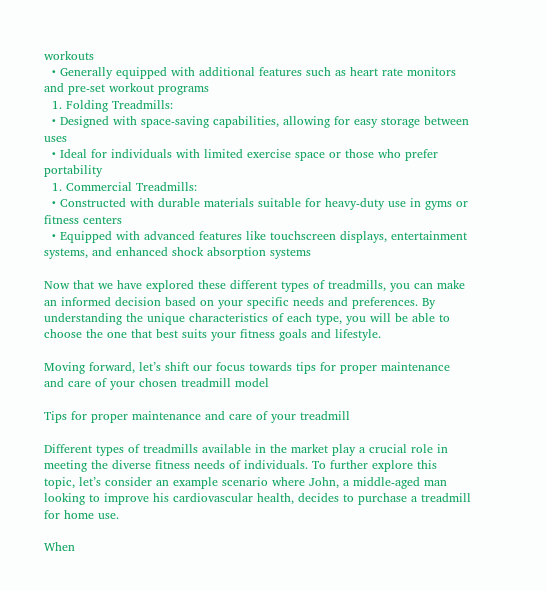workouts
  • Generally equipped with additional features such as heart rate monitors and pre-set workout programs
  1. Folding Treadmills:
  • Designed with space-saving capabilities, allowing for easy storage between uses
  • Ideal for individuals with limited exercise space or those who prefer portability
  1. Commercial Treadmills:
  • Constructed with durable materials suitable for heavy-duty use in gyms or fitness centers
  • Equipped with advanced features like touchscreen displays, entertainment systems, and enhanced shock absorption systems

Now that we have explored these different types of treadmills, you can make an informed decision based on your specific needs and preferences. By understanding the unique characteristics of each type, you will be able to choose the one that best suits your fitness goals and lifestyle.

Moving forward, let’s shift our focus towards tips for proper maintenance and care of your chosen treadmill model

Tips for proper maintenance and care of your treadmill

Different types of treadmills available in the market play a crucial role in meeting the diverse fitness needs of individuals. To further explore this topic, let’s consider an example scenario where John, a middle-aged man looking to improve his cardiovascular health, decides to purchase a treadmill for home use.

When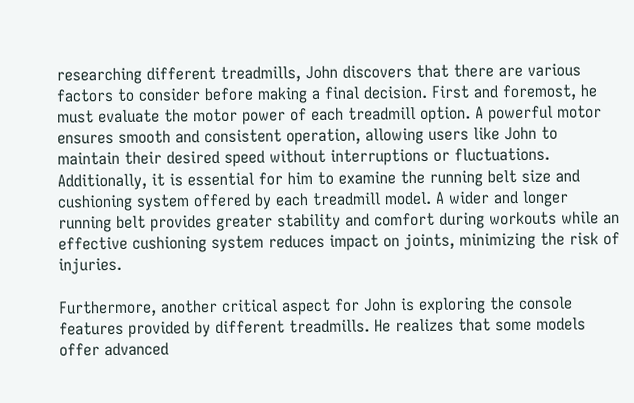researching different treadmills, John discovers that there are various factors to consider before making a final decision. First and foremost, he must evaluate the motor power of each treadmill option. A powerful motor ensures smooth and consistent operation, allowing users like John to maintain their desired speed without interruptions or fluctuations. Additionally, it is essential for him to examine the running belt size and cushioning system offered by each treadmill model. A wider and longer running belt provides greater stability and comfort during workouts while an effective cushioning system reduces impact on joints, minimizing the risk of injuries.

Furthermore, another critical aspect for John is exploring the console features provided by different treadmills. He realizes that some models offer advanced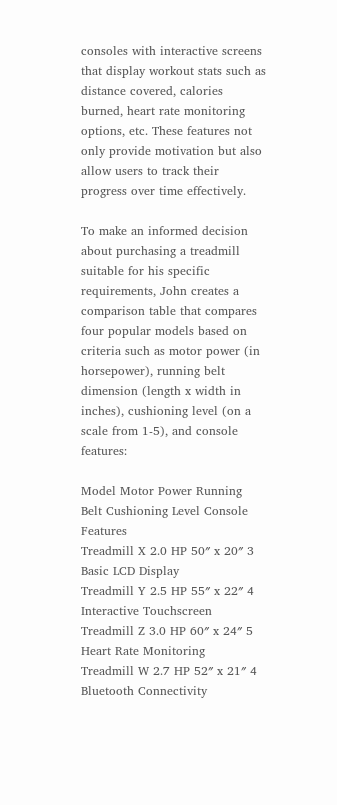consoles with interactive screens that display workout stats such as distance covered, calories burned, heart rate monitoring options, etc. These features not only provide motivation but also allow users to track their progress over time effectively.

To make an informed decision about purchasing a treadmill suitable for his specific requirements, John creates a comparison table that compares four popular models based on criteria such as motor power (in horsepower), running belt dimension (length x width in inches), cushioning level (on a scale from 1-5), and console features:

Model Motor Power Running Belt Cushioning Level Console Features
Treadmill X 2.0 HP 50″ x 20″ 3 Basic LCD Display
Treadmill Y 2.5 HP 55″ x 22″ 4 Interactive Touchscreen
Treadmill Z 3.0 HP 60″ x 24″ 5 Heart Rate Monitoring
Treadmill W 2.7 HP 52″ x 21″ 4 Bluetooth Connectivity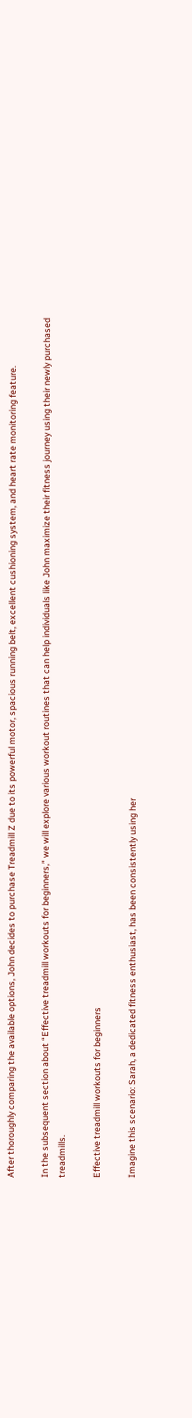After thoroughly comparing the available options, John decides to purchase Treadmill Z due to its powerful motor, spacious running belt, excellent cushioning system, and heart rate monitoring feature.

In the subsequent section about “Effective treadmill workouts for beginners,” we will explore various workout routines that can help individuals like John maximize their fitness journey using their newly purchased treadmills.

Effective treadmill workouts for beginners

Imagine this scenario: Sarah, a dedicated fitness enthusiast, has been consistently using her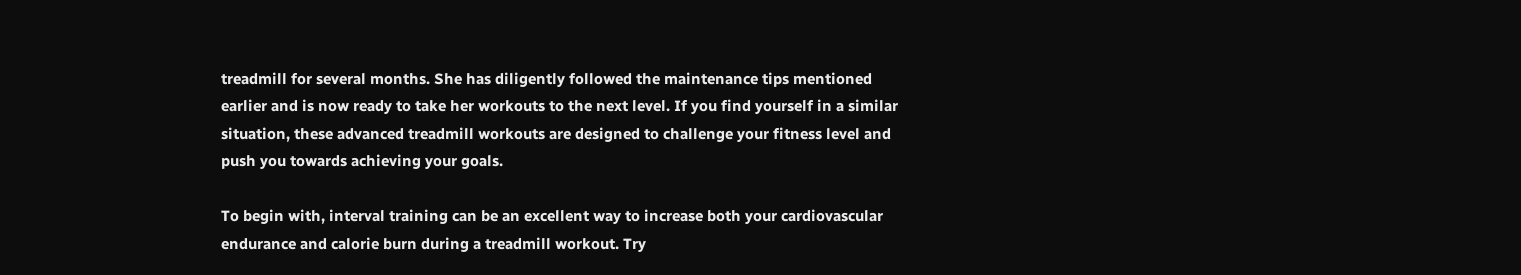treadmill for several months. She has diligently followed the maintenance tips mentioned earlier and is now ready to take her workouts to the next level. If you find yourself in a similar situation, these advanced treadmill workouts are designed to challenge your fitness level and push you towards achieving your goals.

To begin with, interval training can be an excellent way to increase both your cardiovascular endurance and calorie burn during a treadmill workout. Try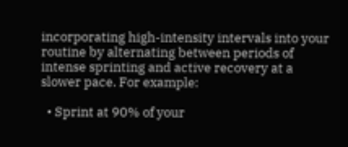incorporating high-intensity intervals into your routine by alternating between periods of intense sprinting and active recovery at a slower pace. For example:

  • Sprint at 90% of your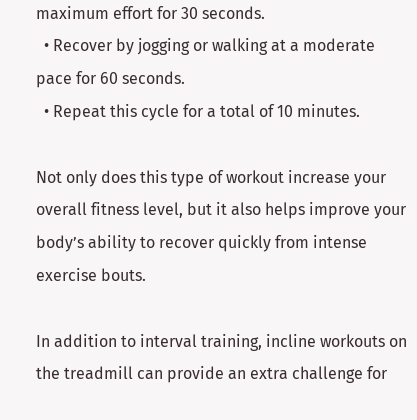maximum effort for 30 seconds.
  • Recover by jogging or walking at a moderate pace for 60 seconds.
  • Repeat this cycle for a total of 10 minutes.

Not only does this type of workout increase your overall fitness level, but it also helps improve your body’s ability to recover quickly from intense exercise bouts.

In addition to interval training, incline workouts on the treadmill can provide an extra challenge for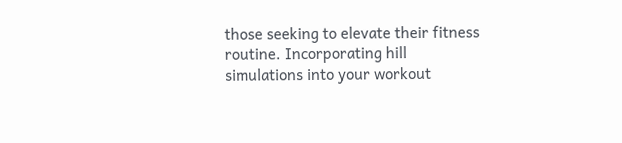those seeking to elevate their fitness routine. Incorporating hill simulations into your workout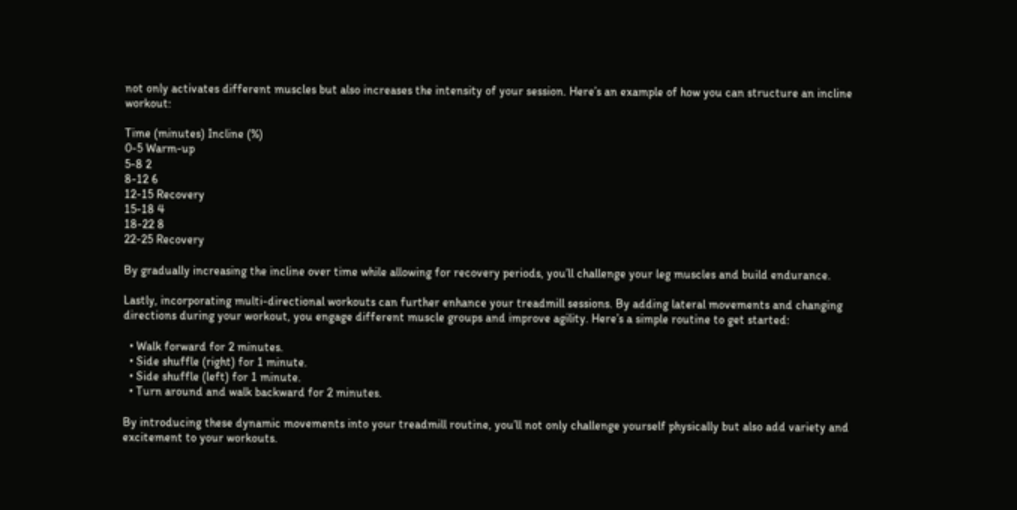not only activates different muscles but also increases the intensity of your session. Here’s an example of how you can structure an incline workout:

Time (minutes) Incline (%)
0-5 Warm-up
5-8 2
8-12 6
12-15 Recovery
15-18 4
18-22 8
22-25 Recovery

By gradually increasing the incline over time while allowing for recovery periods, you’ll challenge your leg muscles and build endurance.

Lastly, incorporating multi-directional workouts can further enhance your treadmill sessions. By adding lateral movements and changing directions during your workout, you engage different muscle groups and improve agility. Here’s a simple routine to get started:

  • Walk forward for 2 minutes.
  • Side shuffle (right) for 1 minute.
  • Side shuffle (left) for 1 minute.
  • Turn around and walk backward for 2 minutes.

By introducing these dynamic movements into your treadmill routine, you’ll not only challenge yourself physically but also add variety and excitement to your workouts.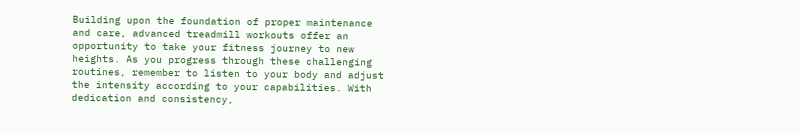Building upon the foundation of proper maintenance and care, advanced treadmill workouts offer an opportunity to take your fitness journey to new heights. As you progress through these challenging routines, remember to listen to your body and adjust the intensity according to your capabilities. With dedication and consistency,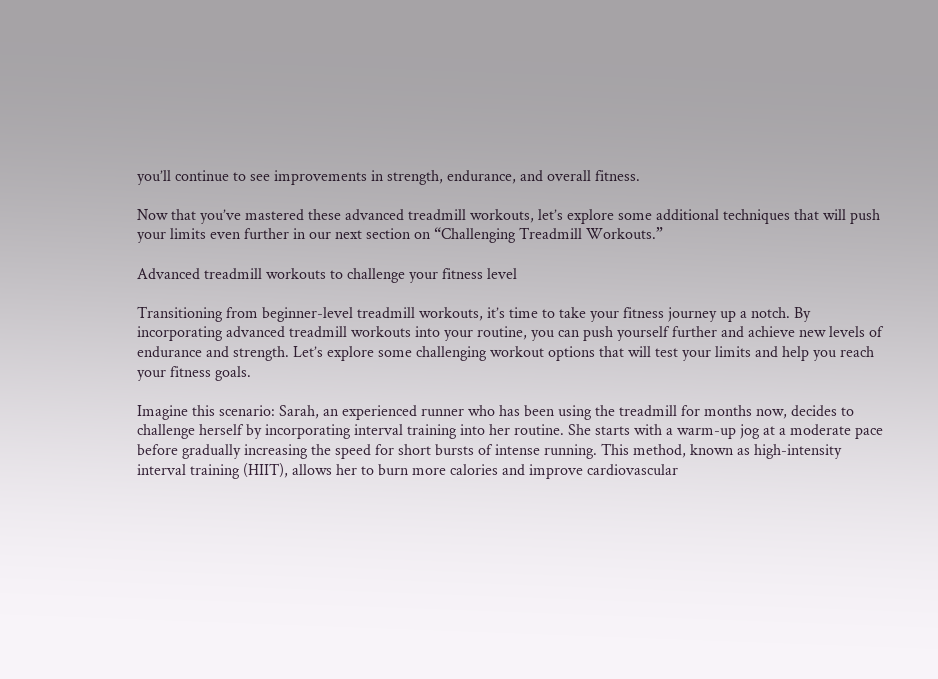you’ll continue to see improvements in strength, endurance, and overall fitness.

Now that you’ve mastered these advanced treadmill workouts, let’s explore some additional techniques that will push your limits even further in our next section on “Challenging Treadmill Workouts.”

Advanced treadmill workouts to challenge your fitness level

Transitioning from beginner-level treadmill workouts, it’s time to take your fitness journey up a notch. By incorporating advanced treadmill workouts into your routine, you can push yourself further and achieve new levels of endurance and strength. Let’s explore some challenging workout options that will test your limits and help you reach your fitness goals.

Imagine this scenario: Sarah, an experienced runner who has been using the treadmill for months now, decides to challenge herself by incorporating interval training into her routine. She starts with a warm-up jog at a moderate pace before gradually increasing the speed for short bursts of intense running. This method, known as high-intensity interval training (HIIT), allows her to burn more calories and improve cardiovascular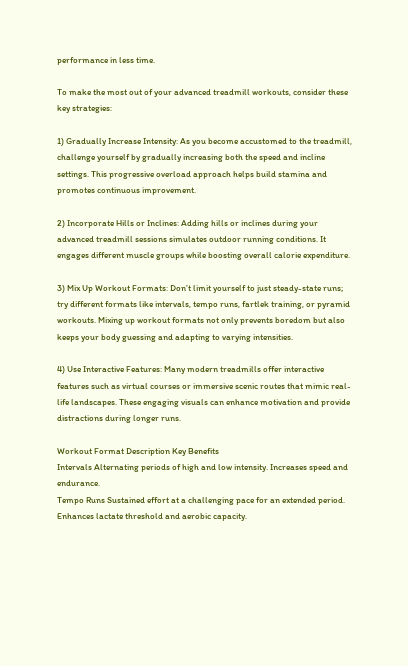performance in less time.

To make the most out of your advanced treadmill workouts, consider these key strategies:

1) Gradually Increase Intensity: As you become accustomed to the treadmill, challenge yourself by gradually increasing both the speed and incline settings. This progressive overload approach helps build stamina and promotes continuous improvement.

2) Incorporate Hills or Inclines: Adding hills or inclines during your advanced treadmill sessions simulates outdoor running conditions. It engages different muscle groups while boosting overall calorie expenditure.

3) Mix Up Workout Formats: Don’t limit yourself to just steady-state runs; try different formats like intervals, tempo runs, fartlek training, or pyramid workouts. Mixing up workout formats not only prevents boredom but also keeps your body guessing and adapting to varying intensities.

4) Use Interactive Features: Many modern treadmills offer interactive features such as virtual courses or immersive scenic routes that mimic real-life landscapes. These engaging visuals can enhance motivation and provide distractions during longer runs.

Workout Format Description Key Benefits
Intervals Alternating periods of high and low intensity. Increases speed and endurance.
Tempo Runs Sustained effort at a challenging pace for an extended period. Enhances lactate threshold and aerobic capacity.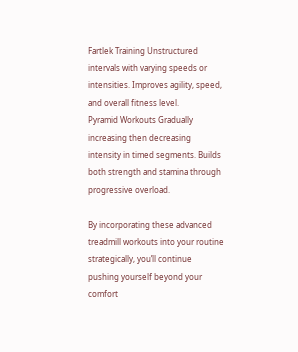Fartlek Training Unstructured intervals with varying speeds or intensities. Improves agility, speed, and overall fitness level.
Pyramid Workouts Gradually increasing then decreasing intensity in timed segments. Builds both strength and stamina through progressive overload.

By incorporating these advanced treadmill workouts into your routine strategically, you’ll continue pushing yourself beyond your comfort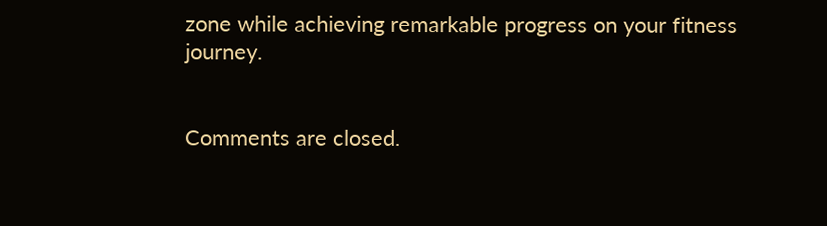zone while achieving remarkable progress on your fitness journey.


Comments are closed.